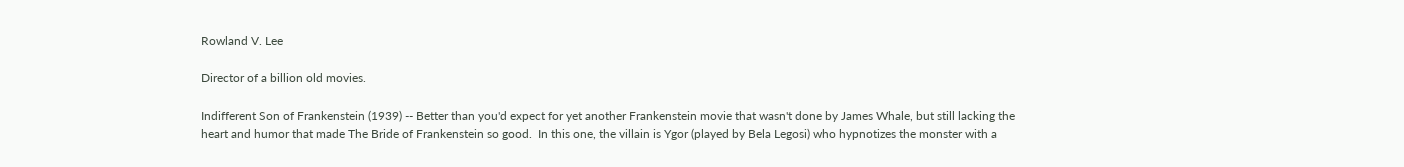Rowland V. Lee

Director of a billion old movies.

Indifferent Son of Frankenstein (1939) -- Better than you'd expect for yet another Frankenstein movie that wasn't done by James Whale, but still lacking the heart and humor that made The Bride of Frankenstein so good.  In this one, the villain is Ygor (played by Bela Legosi) who hypnotizes the monster with a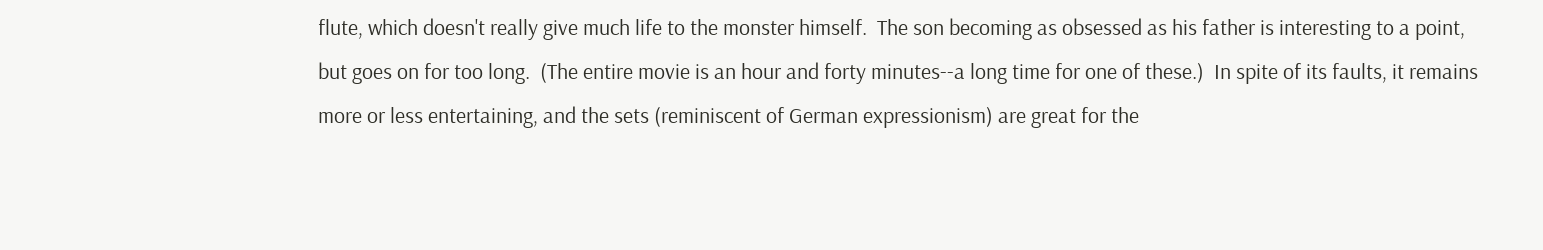flute, which doesn't really give much life to the monster himself.  The son becoming as obsessed as his father is interesting to a point, but goes on for too long.  (The entire movie is an hour and forty minutes--a long time for one of these.)  In spite of its faults, it remains more or less entertaining, and the sets (reminiscent of German expressionism) are great for the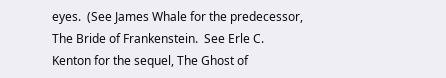eyes.  (See James Whale for the predecessor, The Bride of Frankenstein.  See Erle C. Kenton for the sequel, The Ghost of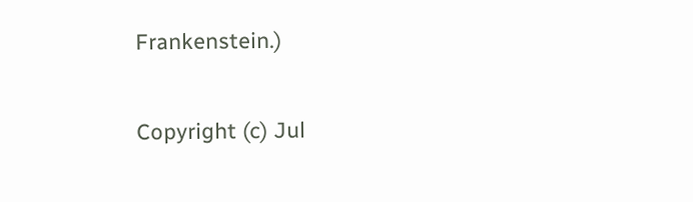Frankenstein.)

Copyright (c) Jul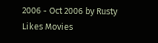2006 - Oct 2006 by Rusty Likes Movies